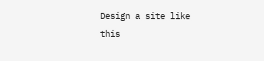Design a site like this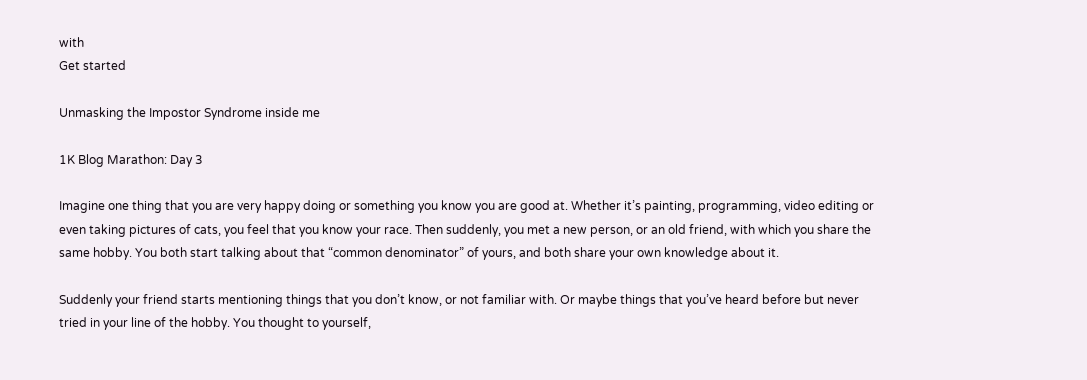with
Get started

Unmasking the Impostor Syndrome inside me

1K Blog Marathon: Day 3

Imagine one thing that you are very happy doing or something you know you are good at. Whether it’s painting, programming, video editing or even taking pictures of cats, you feel that you know your race. Then suddenly, you met a new person, or an old friend, with which you share the same hobby. You both start talking about that “common denominator” of yours, and both share your own knowledge about it.

Suddenly your friend starts mentioning things that you don’t know, or not familiar with. Or maybe things that you’ve heard before but never tried in your line of the hobby. You thought to yourself,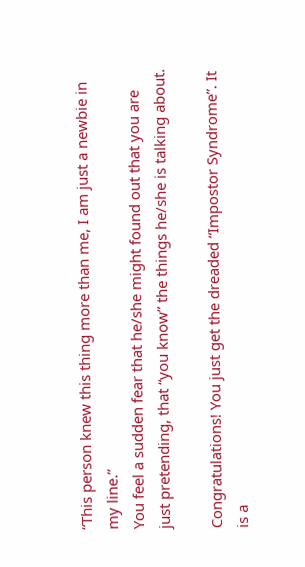“This person knew this thing more than me, I am just a newbie in my line.”
You feel a sudden fear that he/she might found out that you are just pretending, that “you know” the things he/she is talking about.

Congratulations! You just get the dreaded “Impostor Syndrome”. It is a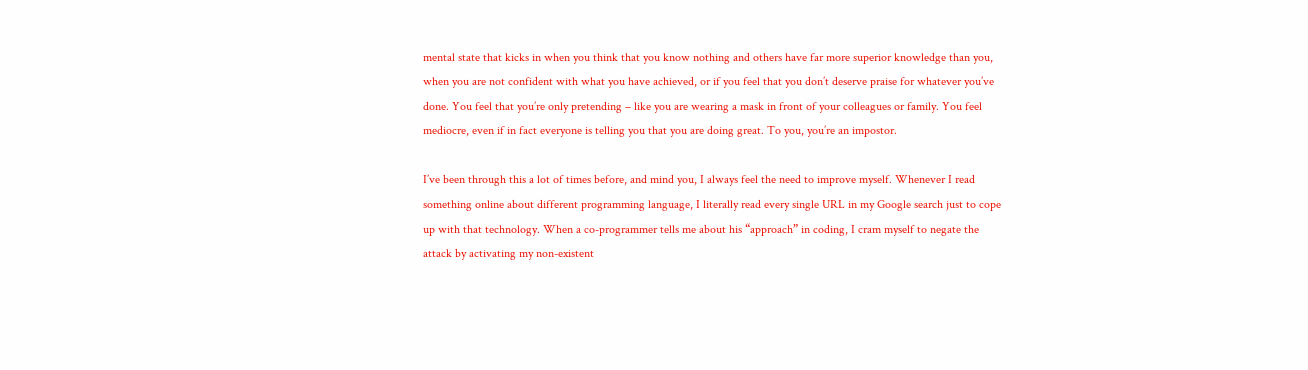mental state that kicks in when you think that you know nothing and others have far more superior knowledge than you, when you are not confident with what you have achieved, or if you feel that you don’t deserve praise for whatever you’ve done. You feel that you’re only pretending – like you are wearing a mask in front of your colleagues or family. You feel mediocre, even if in fact everyone is telling you that you are doing great. To you, you’re an impostor.

I’ve been through this a lot of times before, and mind you, I always feel the need to improve myself. Whenever I read something online about different programming language, I literally read every single URL in my Google search just to cope up with that technology. When a co-programmer tells me about his “approach” in coding, I cram myself to negate the attack by activating my non-existent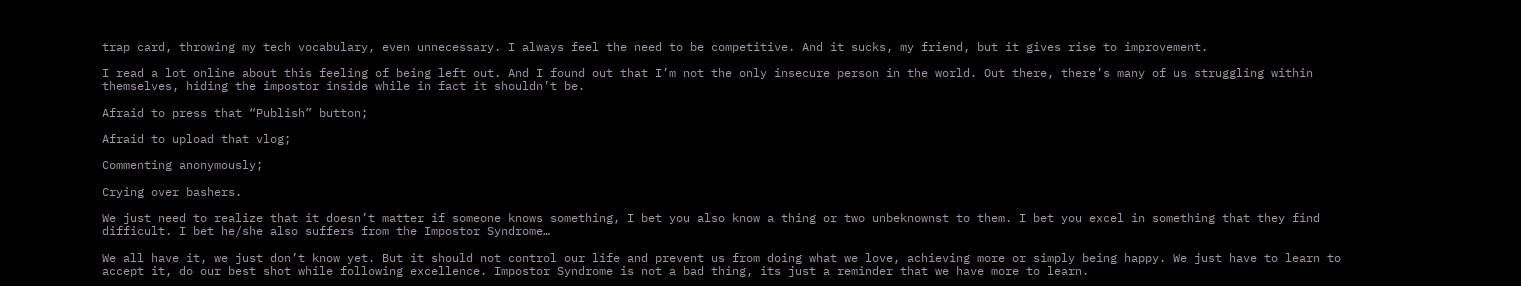trap card, throwing my tech vocabulary, even unnecessary. I always feel the need to be competitive. And it sucks, my friend, but it gives rise to improvement.

I read a lot online about this feeling of being left out. And I found out that I’m not the only insecure person in the world. Out there, there’s many of us struggling within themselves, hiding the impostor inside while in fact it shouldn’t be.

Afraid to press that “Publish” button;

Afraid to upload that vlog;

Commenting anonymously;

Crying over bashers.

We just need to realize that it doesn’t matter if someone knows something, I bet you also know a thing or two unbeknownst to them. I bet you excel in something that they find difficult. I bet he/she also suffers from the Impostor Syndrome…

We all have it, we just don’t know yet. But it should not control our life and prevent us from doing what we love, achieving more or simply being happy. We just have to learn to accept it, do our best shot while following excellence. Impostor Syndrome is not a bad thing, its just a reminder that we have more to learn.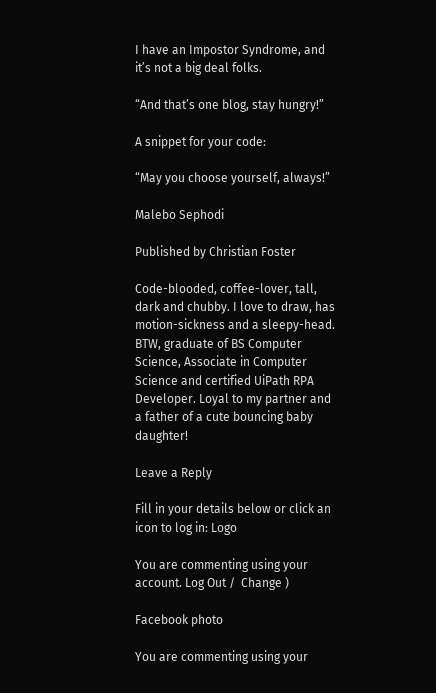I have an Impostor Syndrome, and it’s not a big deal folks.

“And that’s one blog, stay hungry!”

A snippet for your code:

“May you choose yourself, always!”

Malebo Sephodi

Published by Christian Foster

Code-blooded, coffee-lover, tall, dark and chubby. I love to draw, has motion-sickness and a sleepy-head. BTW, graduate of BS Computer Science, Associate in Computer Science and certified UiPath RPA Developer. Loyal to my partner and a father of a cute bouncing baby daughter!

Leave a Reply

Fill in your details below or click an icon to log in: Logo

You are commenting using your account. Log Out /  Change )

Facebook photo

You are commenting using your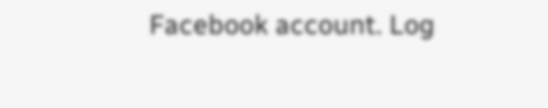Facebook account. Log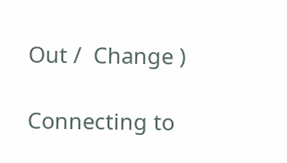Out /  Change )

Connecting to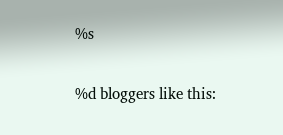%s

%d bloggers like this: